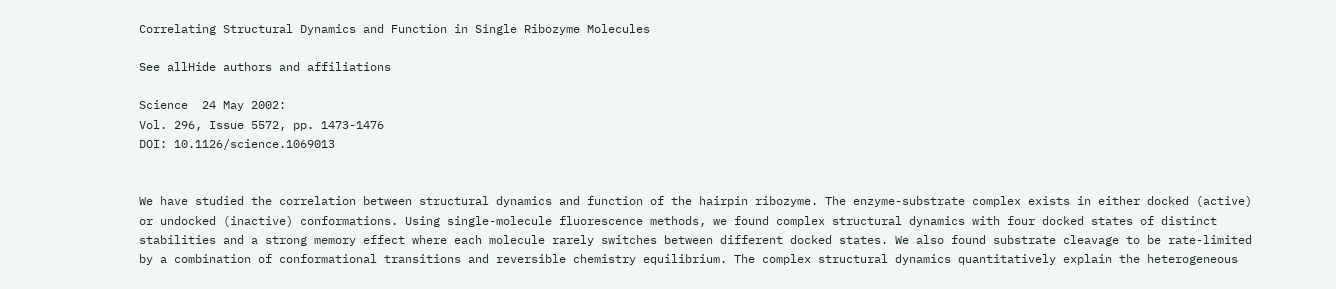Correlating Structural Dynamics and Function in Single Ribozyme Molecules

See allHide authors and affiliations

Science  24 May 2002:
Vol. 296, Issue 5572, pp. 1473-1476
DOI: 10.1126/science.1069013


We have studied the correlation between structural dynamics and function of the hairpin ribozyme. The enzyme-substrate complex exists in either docked (active) or undocked (inactive) conformations. Using single-molecule fluorescence methods, we found complex structural dynamics with four docked states of distinct stabilities and a strong memory effect where each molecule rarely switches between different docked states. We also found substrate cleavage to be rate-limited by a combination of conformational transitions and reversible chemistry equilibrium. The complex structural dynamics quantitatively explain the heterogeneous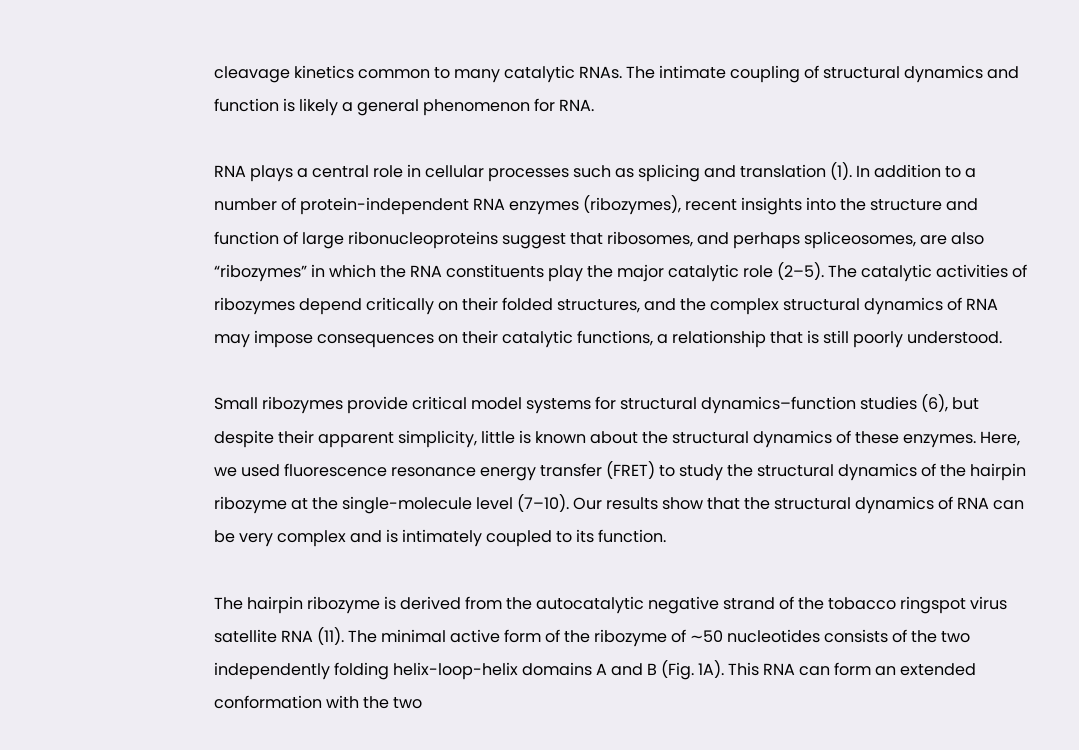cleavage kinetics common to many catalytic RNAs. The intimate coupling of structural dynamics and function is likely a general phenomenon for RNA.

RNA plays a central role in cellular processes such as splicing and translation (1). In addition to a number of protein-independent RNA enzymes (ribozymes), recent insights into the structure and function of large ribonucleoproteins suggest that ribosomes, and perhaps spliceosomes, are also “ribozymes” in which the RNA constituents play the major catalytic role (2–5). The catalytic activities of ribozymes depend critically on their folded structures, and the complex structural dynamics of RNA may impose consequences on their catalytic functions, a relationship that is still poorly understood.

Small ribozymes provide critical model systems for structural dynamics–function studies (6), but despite their apparent simplicity, little is known about the structural dynamics of these enzymes. Here, we used fluorescence resonance energy transfer (FRET) to study the structural dynamics of the hairpin ribozyme at the single-molecule level (7–10). Our results show that the structural dynamics of RNA can be very complex and is intimately coupled to its function.

The hairpin ribozyme is derived from the autocatalytic negative strand of the tobacco ringspot virus satellite RNA (11). The minimal active form of the ribozyme of ∼50 nucleotides consists of the two independently folding helix-loop-helix domains A and B (Fig. 1A). This RNA can form an extended conformation with the two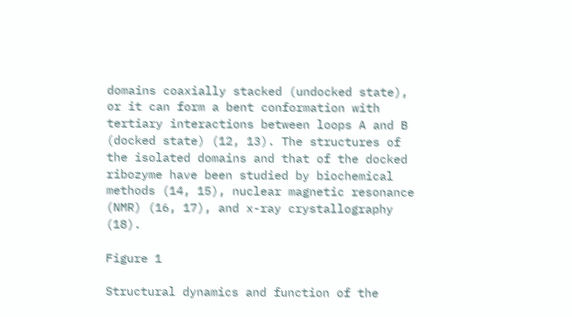domains coaxially stacked (undocked state), or it can form a bent conformation with tertiary interactions between loops A and B (docked state) (12, 13). The structures of the isolated domains and that of the docked ribozyme have been studied by biochemical methods (14, 15), nuclear magnetic resonance (NMR) (16, 17), and x-ray crystallography (18).

Figure 1

Structural dynamics and function of the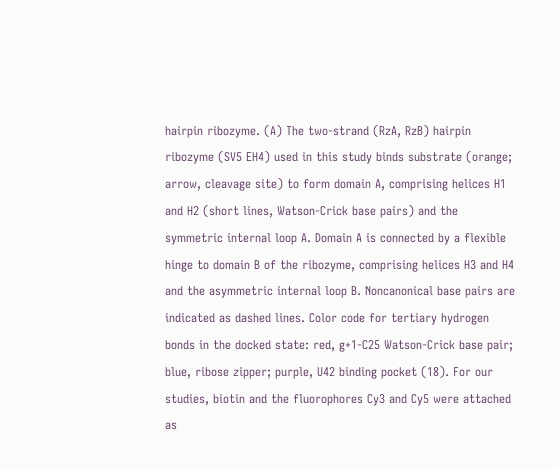hairpin ribozyme. (A) The two-strand (RzA, RzB) hairpin ribozyme (SV5 EH4) used in this study binds substrate (orange; arrow, cleavage site) to form domain A, comprising helices H1 and H2 (short lines, Watson-Crick base pairs) and the symmetric internal loop A. Domain A is connected by a flexible hinge to domain B of the ribozyme, comprising helices H3 and H4 and the asymmetric internal loop B. Noncanonical base pairs are indicated as dashed lines. Color code for tertiary hydrogen bonds in the docked state: red, g+1-C25 Watson-Crick base pair; blue, ribose zipper; purple, U42 binding pocket (18). For our studies, biotin and the fluorophores Cy3 and Cy5 were attached as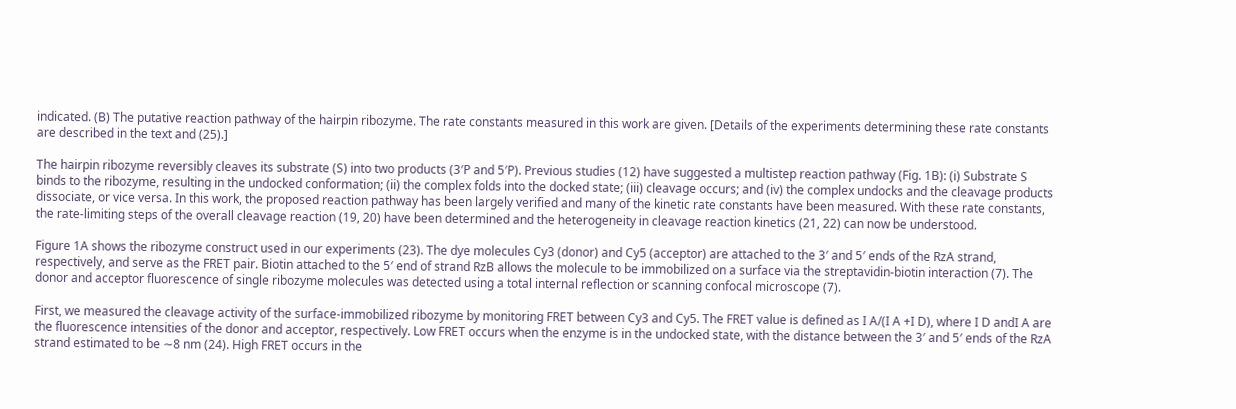indicated. (B) The putative reaction pathway of the hairpin ribozyme. The rate constants measured in this work are given. [Details of the experiments determining these rate constants are described in the text and (25).]

The hairpin ribozyme reversibly cleaves its substrate (S) into two products (3′P and 5′P). Previous studies (12) have suggested a multistep reaction pathway (Fig. 1B): (i) Substrate S binds to the ribozyme, resulting in the undocked conformation; (ii) the complex folds into the docked state; (iii) cleavage occurs; and (iv) the complex undocks and the cleavage products dissociate, or vice versa. In this work, the proposed reaction pathway has been largely verified and many of the kinetic rate constants have been measured. With these rate constants, the rate-limiting steps of the overall cleavage reaction (19, 20) have been determined and the heterogeneity in cleavage reaction kinetics (21, 22) can now be understood.

Figure 1A shows the ribozyme construct used in our experiments (23). The dye molecules Cy3 (donor) and Cy5 (acceptor) are attached to the 3′ and 5′ ends of the RzA strand, respectively, and serve as the FRET pair. Biotin attached to the 5′ end of strand RzB allows the molecule to be immobilized on a surface via the streptavidin-biotin interaction (7). The donor and acceptor fluorescence of single ribozyme molecules was detected using a total internal reflection or scanning confocal microscope (7).

First, we measured the cleavage activity of the surface-immobilized ribozyme by monitoring FRET between Cy3 and Cy5. The FRET value is defined as I A/(I A +I D), where I D andI A are the fluorescence intensities of the donor and acceptor, respectively. Low FRET occurs when the enzyme is in the undocked state, with the distance between the 3′ and 5′ ends of the RzA strand estimated to be ∼8 nm (24). High FRET occurs in the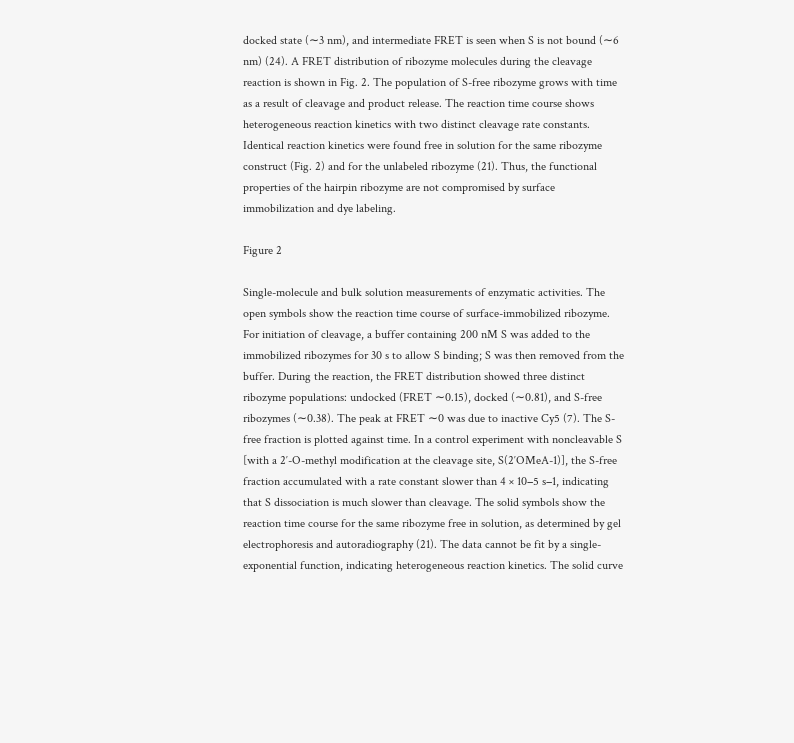docked state (∼3 nm), and intermediate FRET is seen when S is not bound (∼6 nm) (24). A FRET distribution of ribozyme molecules during the cleavage reaction is shown in Fig. 2. The population of S-free ribozyme grows with time as a result of cleavage and product release. The reaction time course shows heterogeneous reaction kinetics with two distinct cleavage rate constants. Identical reaction kinetics were found free in solution for the same ribozyme construct (Fig. 2) and for the unlabeled ribozyme (21). Thus, the functional properties of the hairpin ribozyme are not compromised by surface immobilization and dye labeling.

Figure 2

Single-molecule and bulk solution measurements of enzymatic activities. The open symbols show the reaction time course of surface-immobilized ribozyme. For initiation of cleavage, a buffer containing 200 nM S was added to the immobilized ribozymes for 30 s to allow S binding; S was then removed from the buffer. During the reaction, the FRET distribution showed three distinct ribozyme populations: undocked (FRET ∼0.15), docked (∼0.81), and S-free ribozymes (∼0.38). The peak at FRET ∼0 was due to inactive Cy5 (7). The S-free fraction is plotted against time. In a control experiment with noncleavable S [with a 2′-O-methyl modification at the cleavage site, S(2′OMeA-1)], the S-free fraction accumulated with a rate constant slower than 4 × 10−5 s−1, indicating that S dissociation is much slower than cleavage. The solid symbols show the reaction time course for the same ribozyme free in solution, as determined by gel electrophoresis and autoradiography (21). The data cannot be fit by a single-exponential function, indicating heterogeneous reaction kinetics. The solid curve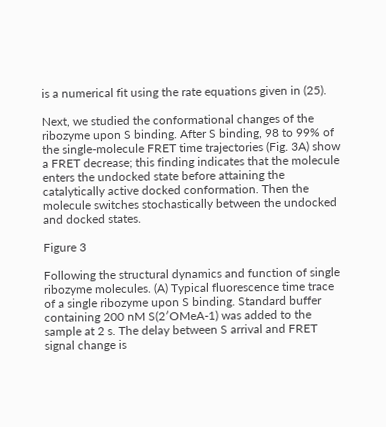is a numerical fit using the rate equations given in (25).

Next, we studied the conformational changes of the ribozyme upon S binding. After S binding, 98 to 99% of the single-molecule FRET time trajectories (Fig. 3A) show a FRET decrease; this finding indicates that the molecule enters the undocked state before attaining the catalytically active docked conformation. Then the molecule switches stochastically between the undocked and docked states.

Figure 3

Following the structural dynamics and function of single ribozyme molecules. (A) Typical fluorescence time trace of a single ribozyme upon S binding. Standard buffer containing 200 nM S(2′OMeA-1) was added to the sample at 2 s. The delay between S arrival and FRET signal change is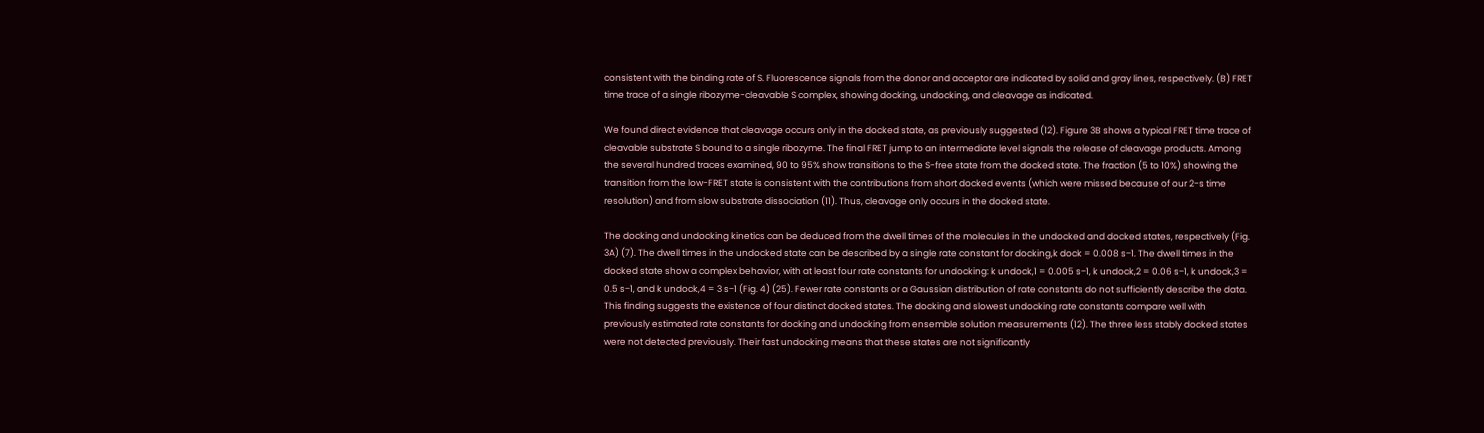consistent with the binding rate of S. Fluorescence signals from the donor and acceptor are indicated by solid and gray lines, respectively. (B) FRET time trace of a single ribozyme-cleavable S complex, showing docking, undocking, and cleavage as indicated.

We found direct evidence that cleavage occurs only in the docked state, as previously suggested (12). Figure 3B shows a typical FRET time trace of cleavable substrate S bound to a single ribozyme. The final FRET jump to an intermediate level signals the release of cleavage products. Among the several hundred traces examined, 90 to 95% show transitions to the S-free state from the docked state. The fraction (5 to 10%) showing the transition from the low-FRET state is consistent with the contributions from short docked events (which were missed because of our 2-s time resolution) and from slow substrate dissociation (11). Thus, cleavage only occurs in the docked state.

The docking and undocking kinetics can be deduced from the dwell times of the molecules in the undocked and docked states, respectively (Fig. 3A) (7). The dwell times in the undocked state can be described by a single rate constant for docking,k dock = 0.008 s−1. The dwell times in the docked state show a complex behavior, with at least four rate constants for undocking: k undock,1 = 0.005 s−1, k undock,2 = 0.06 s−1, k undock,3 = 0.5 s−1, and k undock,4 = 3 s−1 (Fig. 4) (25). Fewer rate constants or a Gaussian distribution of rate constants do not sufficiently describe the data. This finding suggests the existence of four distinct docked states. The docking and slowest undocking rate constants compare well with previously estimated rate constants for docking and undocking from ensemble solution measurements (12). The three less stably docked states were not detected previously. Their fast undocking means that these states are not significantly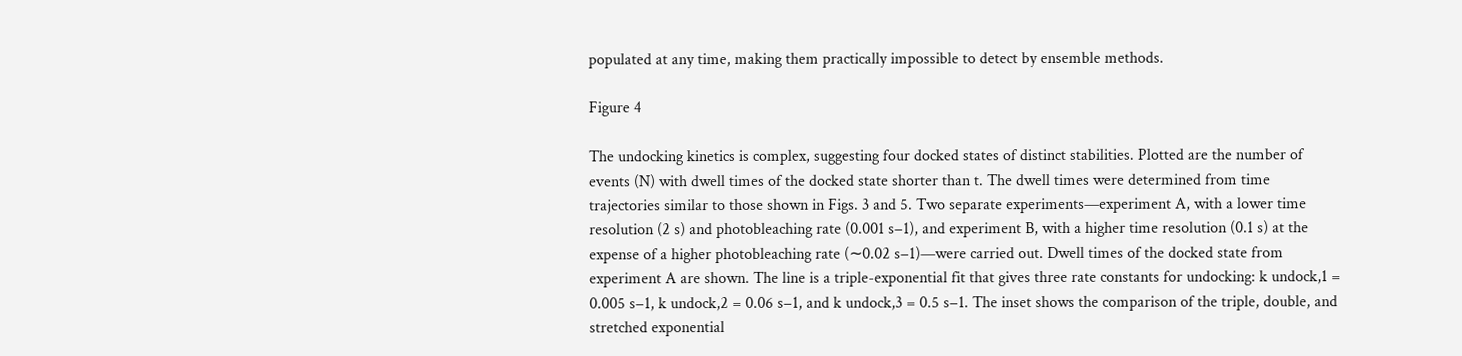populated at any time, making them practically impossible to detect by ensemble methods.

Figure 4

The undocking kinetics is complex, suggesting four docked states of distinct stabilities. Plotted are the number of events (N) with dwell times of the docked state shorter than t. The dwell times were determined from time trajectories similar to those shown in Figs. 3 and 5. Two separate experiments—experiment A, with a lower time resolution (2 s) and photobleaching rate (0.001 s−1), and experiment B, with a higher time resolution (0.1 s) at the expense of a higher photobleaching rate (∼0.02 s−1)—were carried out. Dwell times of the docked state from experiment A are shown. The line is a triple-exponential fit that gives three rate constants for undocking: k undock,1 = 0.005 s−1, k undock,2 = 0.06 s−1, and k undock,3 = 0.5 s−1. The inset shows the comparison of the triple, double, and stretched exponential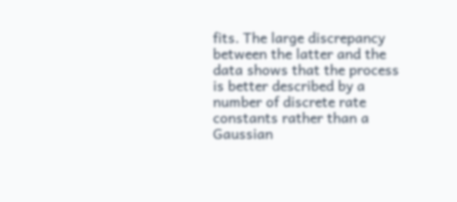fits. The large discrepancy between the latter and the data shows that the process is better described by a number of discrete rate constants rather than a Gaussian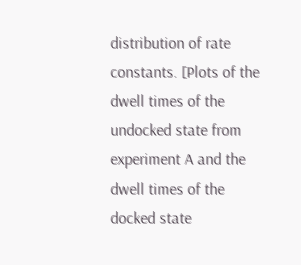distribution of rate constants. [Plots of the dwell times of the undocked state from experiment A and the dwell times of the docked state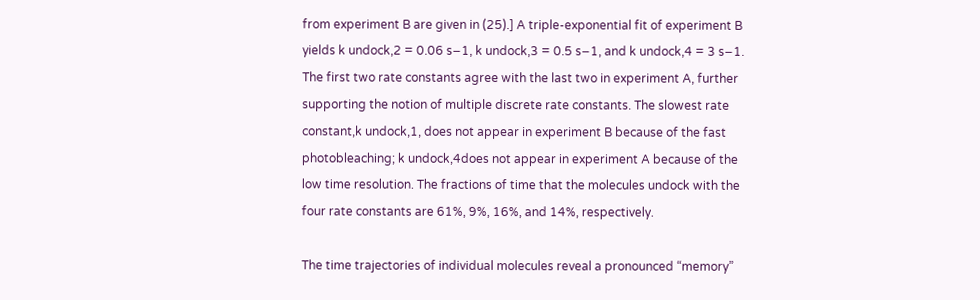from experiment B are given in (25).] A triple-exponential fit of experiment B yields k undock,2 = 0.06 s−1, k undock,3 = 0.5 s−1, and k undock,4 = 3 s−1. The first two rate constants agree with the last two in experiment A, further supporting the notion of multiple discrete rate constants. The slowest rate constant,k undock,1, does not appear in experiment B because of the fast photobleaching; k undock,4does not appear in experiment A because of the low time resolution. The fractions of time that the molecules undock with the four rate constants are 61%, 9%, 16%, and 14%, respectively.

The time trajectories of individual molecules reveal a pronounced “memory”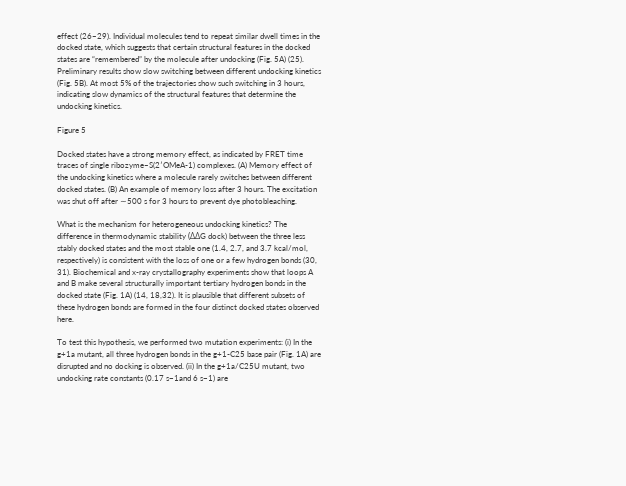effect (26–29). Individual molecules tend to repeat similar dwell times in the docked state, which suggests that certain structural features in the docked states are “remembered” by the molecule after undocking (Fig. 5A) (25). Preliminary results show slow switching between different undocking kinetics (Fig. 5B). At most 5% of the trajectories show such switching in 3 hours, indicating slow dynamics of the structural features that determine the undocking kinetics.

Figure 5

Docked states have a strong memory effect, as indicated by FRET time traces of single ribozyme–S(2′OMeA-1) complexes. (A) Memory effect of the undocking kinetics where a molecule rarely switches between different docked states. (B) An example of memory loss after 3 hours. The excitation was shut off after ∼500 s for 3 hours to prevent dye photobleaching.

What is the mechanism for heterogeneous undocking kinetics? The difference in thermodynamic stability (ΔΔG dock) between the three less stably docked states and the most stable one (1.4, 2.7, and 3.7 kcal/mol, respectively) is consistent with the loss of one or a few hydrogen bonds (30, 31). Biochemical and x-ray crystallography experiments show that loops A and B make several structurally important tertiary hydrogen bonds in the docked state (Fig. 1A) (14, 18,32). It is plausible that different subsets of these hydrogen bonds are formed in the four distinct docked states observed here.

To test this hypothesis, we performed two mutation experiments: (i) In the g+1a mutant, all three hydrogen bonds in the g+1-C25 base pair (Fig. 1A) are disrupted and no docking is observed. (ii) In the g+1a/C25U mutant, two undocking rate constants (0.17 s−1and 6 s−1) are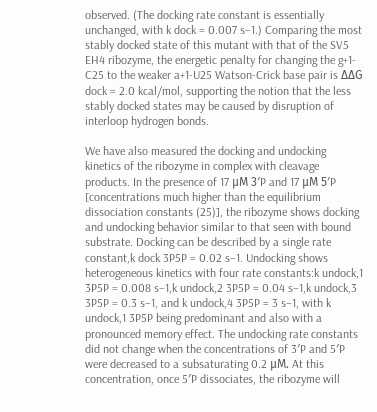observed. (The docking rate constant is essentially unchanged, with k dock = 0.007 s−1.) Comparing the most stably docked state of this mutant with that of the SV5 EH4 ribozyme, the energetic penalty for changing the g+1-C25 to the weaker a+1-U25 Watson-Crick base pair is ΔΔG dock = 2.0 kcal/mol, supporting the notion that the less stably docked states may be caused by disruption of interloop hydrogen bonds.

We have also measured the docking and undocking kinetics of the ribozyme in complex with cleavage products. In the presence of 17 μM 3′P and 17 μM 5′P [concentrations much higher than the equilibrium dissociation constants (25)], the ribozyme shows docking and undocking behavior similar to that seen with bound substrate. Docking can be described by a single rate constant,k dock 3P5P = 0.02 s−1. Undocking shows heterogeneous kinetics with four rate constants:k undock,1 3P5P = 0.008 s−1,k undock,2 3P5P = 0.04 s−1,k undock,3 3P5P = 0.3 s−1, and k undock,4 3P5P = 3 s−1, with k undock,1 3P5P being predominant and also with a pronounced memory effect. The undocking rate constants did not change when the concentrations of 3′P and 5′P were decreased to a subsaturating 0.2 μM. At this concentration, once 5′P dissociates, the ribozyme will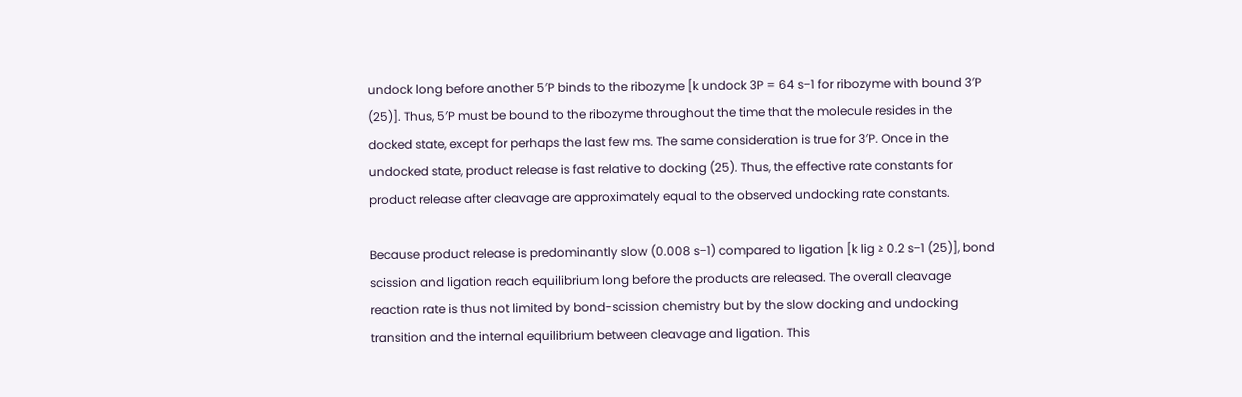undock long before another 5′P binds to the ribozyme [k undock 3P = 64 s−1 for ribozyme with bound 3′P (25)]. Thus, 5′P must be bound to the ribozyme throughout the time that the molecule resides in the docked state, except for perhaps the last few ms. The same consideration is true for 3′P. Once in the undocked state, product release is fast relative to docking (25). Thus, the effective rate constants for product release after cleavage are approximately equal to the observed undocking rate constants.

Because product release is predominantly slow (0.008 s−1) compared to ligation [k lig ≥ 0.2 s−1 (25)], bond scission and ligation reach equilibrium long before the products are released. The overall cleavage reaction rate is thus not limited by bond-scission chemistry but by the slow docking and undocking transition and the internal equilibrium between cleavage and ligation. This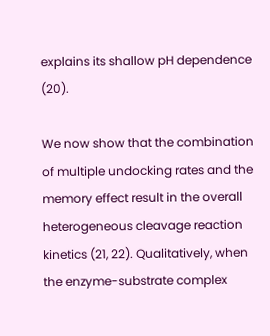explains its shallow pH dependence (20).

We now show that the combination of multiple undocking rates and the memory effect result in the overall heterogeneous cleavage reaction kinetics (21, 22). Qualitatively, when the enzyme-substrate complex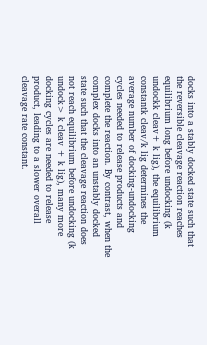docks into a stably docked state such that the reversible cleavage reaction reaches equilibrium long before undocking (k undockk cleav+ k lig), the equilibrium constantk cleav/k lig determines the average number of docking-undocking cycles needed to release products and complete the reaction. By contrast, when the complex docks into an unstably docked state such that the cleavage reaction does not reach equilibrium before undocking (k undock> k cleav + k lig), many more docking cycles are needed to release product, leading to a slower overall cleavage rate constant.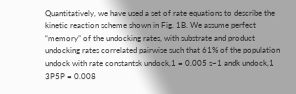Quantitatively, we have used a set of rate equations to describe the kinetic reaction scheme shown in Fig. 1B. We assume perfect “memory” of the undocking rates, with substrate and product undocking rates correlated pairwise such that 61% of the population undock with rate constantsk undock,1 = 0.005 s−1 andk undock,1 3P5P = 0.008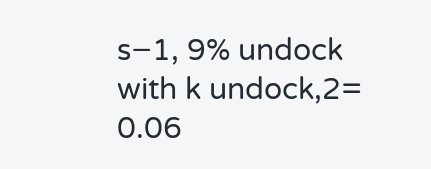s−1, 9% undock with k undock,2= 0.06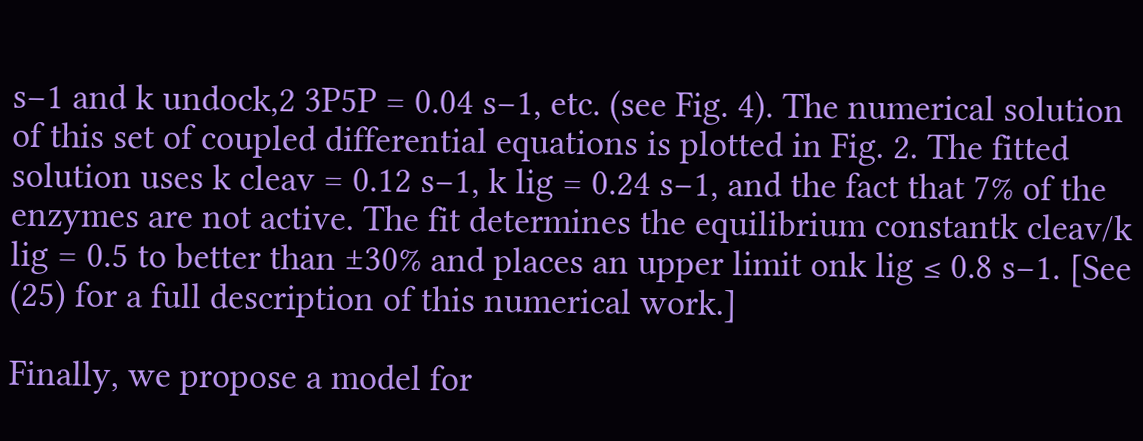s−1 and k undock,2 3P5P = 0.04 s−1, etc. (see Fig. 4). The numerical solution of this set of coupled differential equations is plotted in Fig. 2. The fitted solution uses k cleav = 0.12 s−1, k lig = 0.24 s−1, and the fact that 7% of the enzymes are not active. The fit determines the equilibrium constantk cleav/k lig = 0.5 to better than ±30% and places an upper limit onk lig ≤ 0.8 s−1. [See (25) for a full description of this numerical work.]

Finally, we propose a model for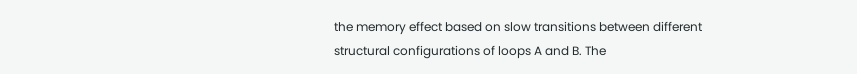the memory effect based on slow transitions between different structural configurations of loops A and B. The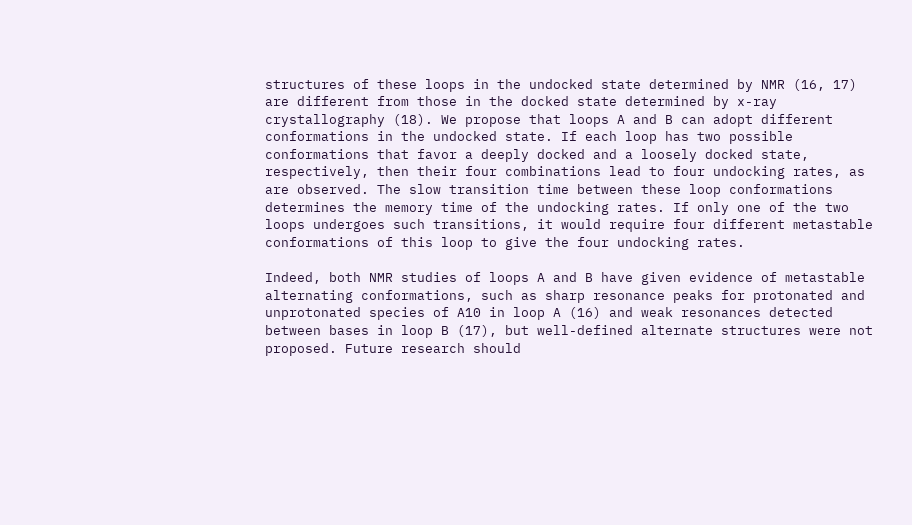structures of these loops in the undocked state determined by NMR (16, 17) are different from those in the docked state determined by x-ray crystallography (18). We propose that loops A and B can adopt different conformations in the undocked state. If each loop has two possible conformations that favor a deeply docked and a loosely docked state, respectively, then their four combinations lead to four undocking rates, as are observed. The slow transition time between these loop conformations determines the memory time of the undocking rates. If only one of the two loops undergoes such transitions, it would require four different metastable conformations of this loop to give the four undocking rates.

Indeed, both NMR studies of loops A and B have given evidence of metastable alternating conformations, such as sharp resonance peaks for protonated and unprotonated species of A10 in loop A (16) and weak resonances detected between bases in loop B (17), but well-defined alternate structures were not proposed. Future research should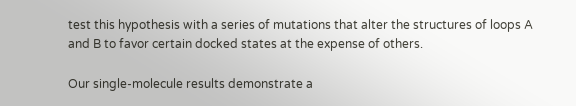test this hypothesis with a series of mutations that alter the structures of loops A and B to favor certain docked states at the expense of others.

Our single-molecule results demonstrate a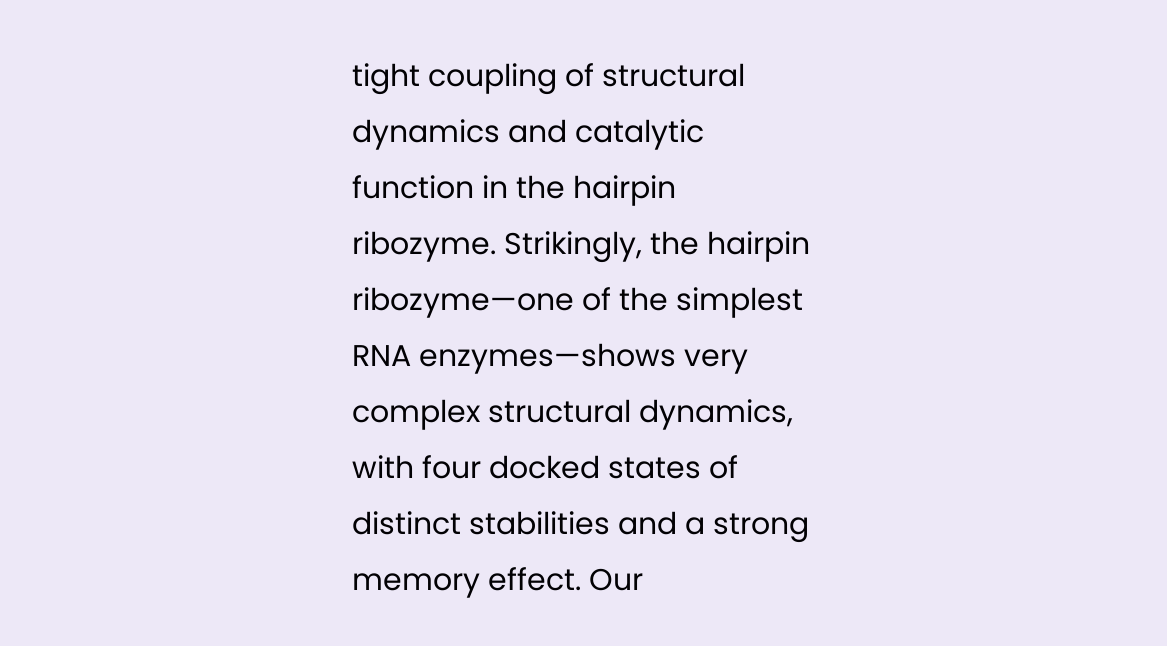tight coupling of structural dynamics and catalytic function in the hairpin ribozyme. Strikingly, the hairpin ribozyme—one of the simplest RNA enzymes—shows very complex structural dynamics, with four docked states of distinct stabilities and a strong memory effect. Our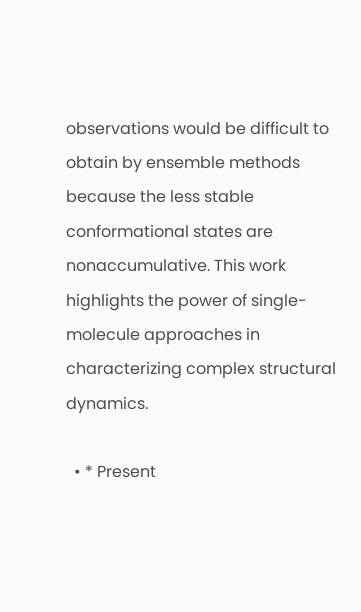observations would be difficult to obtain by ensemble methods because the less stable conformational states are nonaccumulative. This work highlights the power of single-molecule approaches in characterizing complex structural dynamics.

  • * Present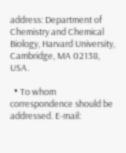address: Department of Chemistry and Chemical Biology, Harvard University, Cambridge, MA 02138, USA.

  • To whom correspondence should be addressed. E-mail: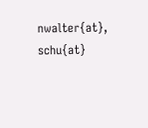nwalter{at}, schu{at}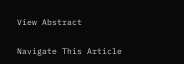View Abstract

Navigate This Article